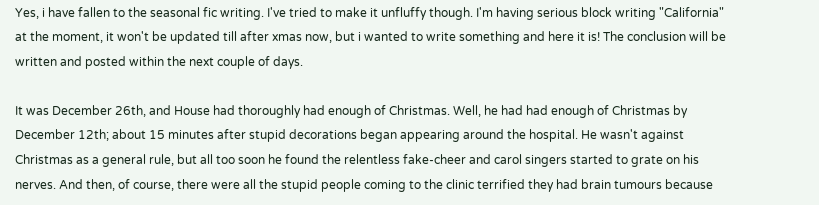Yes, i have fallen to the seasonal fic writing. I've tried to make it unfluffy though. I'm having serious block writing "California" at the moment, it won't be updated till after xmas now, but i wanted to write something and here it is! The conclusion will be written and posted within the next couple of days.

It was December 26th, and House had thoroughly had enough of Christmas. Well, he had had enough of Christmas by December 12th; about 15 minutes after stupid decorations began appearing around the hospital. He wasn't against Christmas as a general rule, but all too soon he found the relentless fake-cheer and carol singers started to grate on his nerves. And then, of course, there were all the stupid people coming to the clinic terrified they had brain tumours because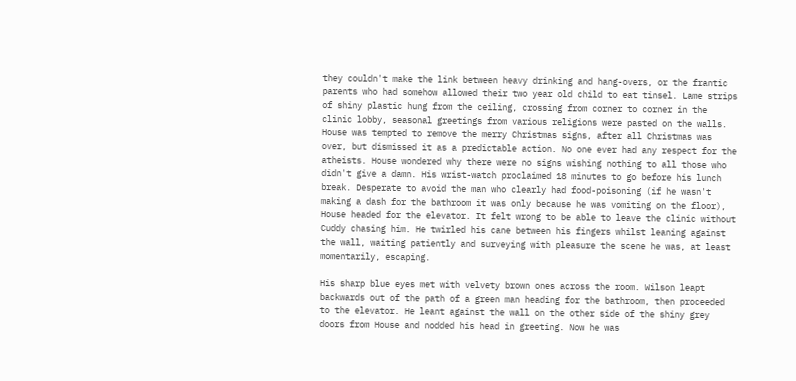they couldn't make the link between heavy drinking and hang-overs, or the frantic parents who had somehow allowed their two year old child to eat tinsel. Lame strips of shiny plastic hung from the ceiling, crossing from corner to corner in the clinic lobby, seasonal greetings from various religions were pasted on the walls. House was tempted to remove the merry Christmas signs, after all Christmas was over, but dismissed it as a predictable action. No one ever had any respect for the atheists. House wondered why there were no signs wishing nothing to all those who didn't give a damn. His wrist-watch proclaimed 18 minutes to go before his lunch break. Desperate to avoid the man who clearly had food-poisoning (if he wasn't making a dash for the bathroom it was only because he was vomiting on the floor), House headed for the elevator. It felt wrong to be able to leave the clinic without Cuddy chasing him. He twirled his cane between his fingers whilst leaning against the wall, waiting patiently and surveying with pleasure the scene he was, at least momentarily, escaping.

His sharp blue eyes met with velvety brown ones across the room. Wilson leapt backwards out of the path of a green man heading for the bathroom, then proceeded to the elevator. He leant against the wall on the other side of the shiny grey doors from House and nodded his head in greeting. Now he was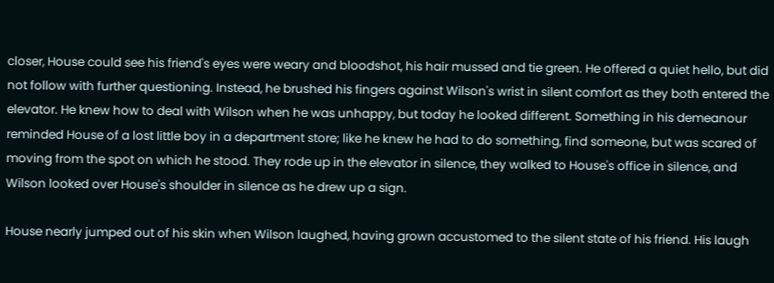closer, House could see his friend's eyes were weary and bloodshot, his hair mussed and tie green. He offered a quiet hello, but did not follow with further questioning. Instead, he brushed his fingers against Wilson's wrist in silent comfort as they both entered the elevator. He knew how to deal with Wilson when he was unhappy, but today he looked different. Something in his demeanour reminded House of a lost little boy in a department store; like he knew he had to do something, find someone, but was scared of moving from the spot on which he stood. They rode up in the elevator in silence, they walked to House's office in silence, and Wilson looked over House's shoulder in silence as he drew up a sign.

House nearly jumped out of his skin when Wilson laughed, having grown accustomed to the silent state of his friend. His laugh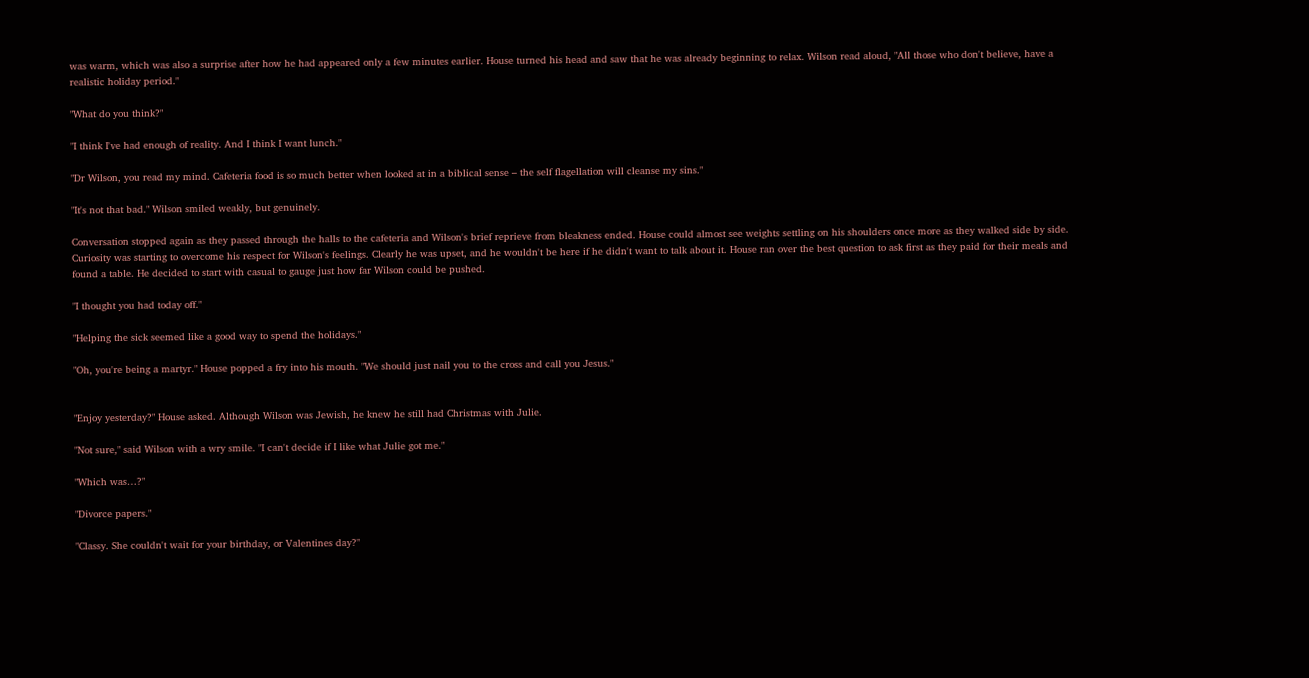was warm, which was also a surprise after how he had appeared only a few minutes earlier. House turned his head and saw that he was already beginning to relax. Wilson read aloud, "All those who don't believe, have a realistic holiday period."

"What do you think?"

"I think I've had enough of reality. And I think I want lunch."

"Dr Wilson, you read my mind. Cafeteria food is so much better when looked at in a biblical sense – the self flagellation will cleanse my sins."

"It's not that bad." Wilson smiled weakly, but genuinely.

Conversation stopped again as they passed through the halls to the cafeteria and Wilson's brief reprieve from bleakness ended. House could almost see weights settling on his shoulders once more as they walked side by side. Curiosity was starting to overcome his respect for Wilson's feelings. Clearly he was upset, and he wouldn't be here if he didn't want to talk about it. House ran over the best question to ask first as they paid for their meals and found a table. He decided to start with casual to gauge just how far Wilson could be pushed.

"I thought you had today off."

"Helping the sick seemed like a good way to spend the holidays."

"Oh, you're being a martyr." House popped a fry into his mouth. "We should just nail you to the cross and call you Jesus."


"Enjoy yesterday?" House asked. Although Wilson was Jewish, he knew he still had Christmas with Julie.

"Not sure," said Wilson with a wry smile. "I can't decide if I like what Julie got me."

"Which was…?"

"Divorce papers."

"Classy. She couldn't wait for your birthday, or Valentines day?"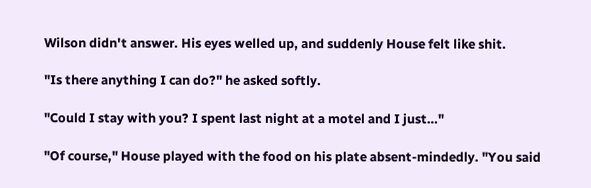Wilson didn't answer. His eyes welled up, and suddenly House felt like shit.

"Is there anything I can do?" he asked softly.

"Could I stay with you? I spent last night at a motel and I just…"

"Of course," House played with the food on his plate absent-mindedly. "You said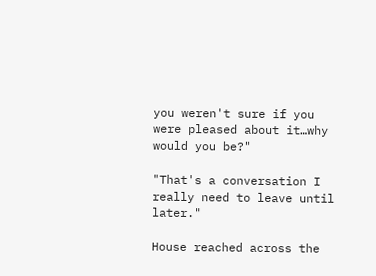you weren't sure if you were pleased about it…why would you be?"

"That's a conversation I really need to leave until later."

House reached across the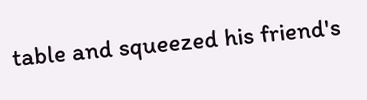table and squeezed his friend's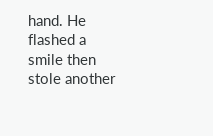hand. He flashed a smile then stole another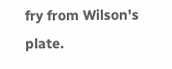fry from Wilson's plate.